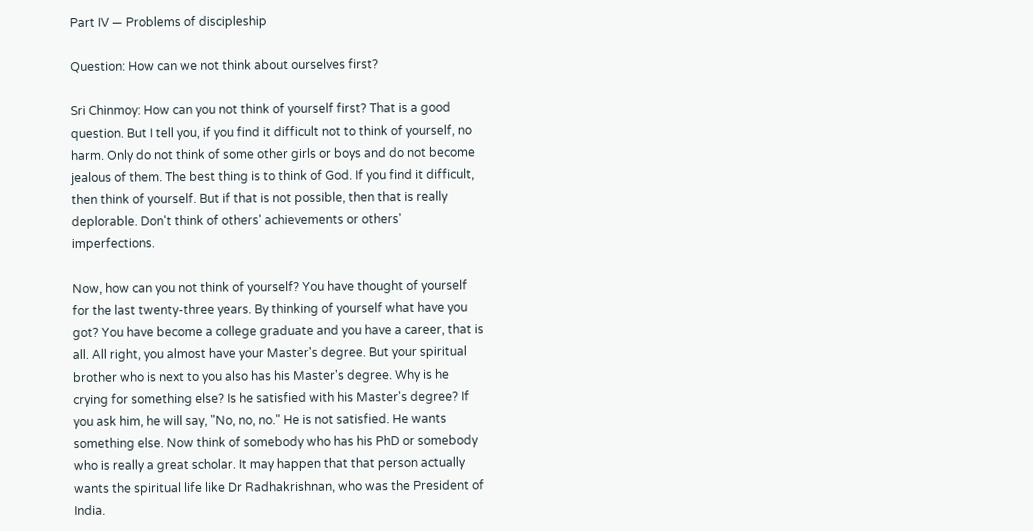Part IV — Problems of discipleship

Question: How can we not think about ourselves first?

Sri Chinmoy: How can you not think of yourself first? That is a good question. But I tell you, if you find it difficult not to think of yourself, no harm. Only do not think of some other girls or boys and do not become jealous of them. The best thing is to think of God. If you find it difficult, then think of yourself. But if that is not possible, then that is really deplorable. Don't think of others' achievements or others' imperfections.

Now, how can you not think of yourself? You have thought of yourself for the last twenty-three years. By thinking of yourself what have you got? You have become a college graduate and you have a career, that is all. All right, you almost have your Master's degree. But your spiritual brother who is next to you also has his Master's degree. Why is he crying for something else? Is he satisfied with his Master's degree? If you ask him, he will say, "No, no, no." He is not satisfied. He wants something else. Now think of somebody who has his PhD or somebody who is really a great scholar. It may happen that that person actually wants the spiritual life like Dr Radhakrishnan, who was the President of India.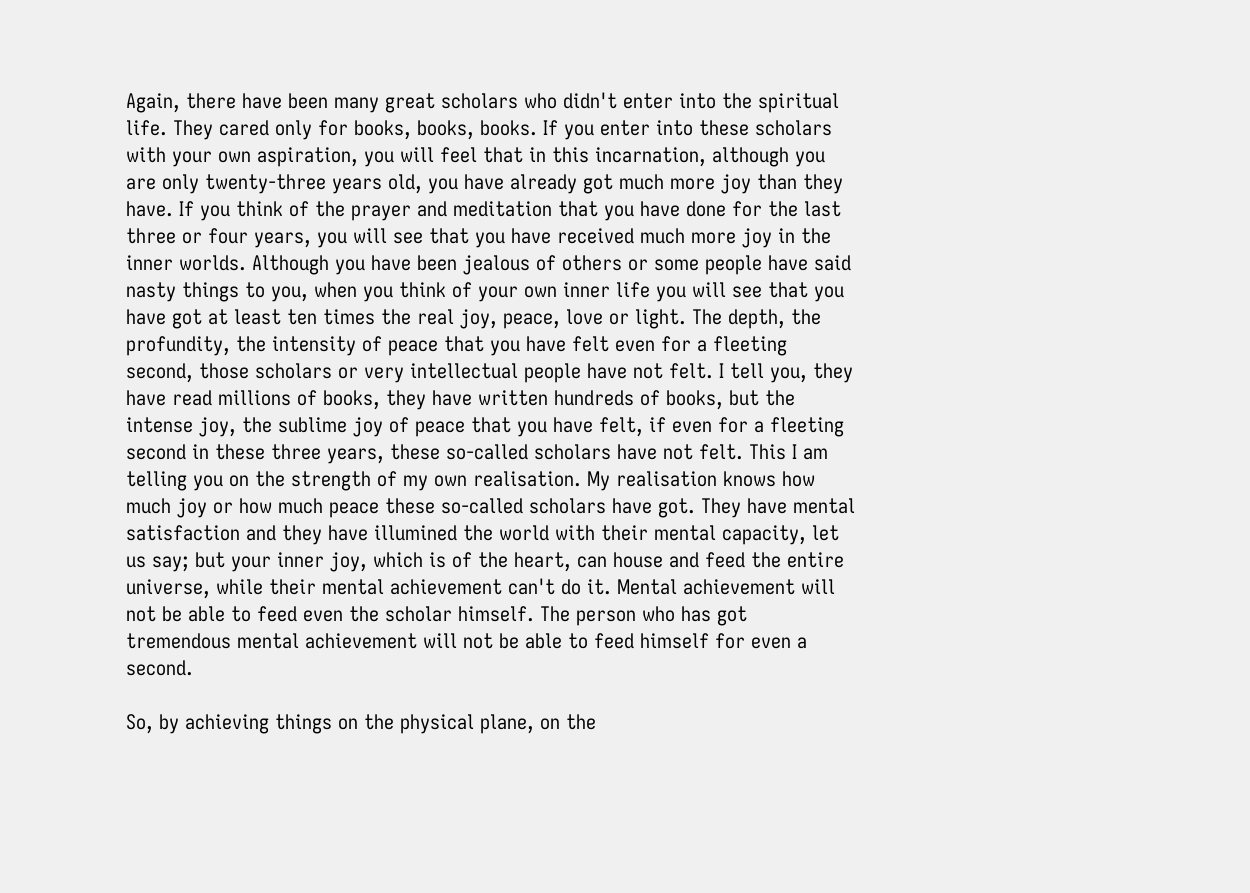Again, there have been many great scholars who didn't enter into the spiritual life. They cared only for books, books, books. If you enter into these scholars with your own aspiration, you will feel that in this incarnation, although you are only twenty-three years old, you have already got much more joy than they have. If you think of the prayer and meditation that you have done for the last three or four years, you will see that you have received much more joy in the inner worlds. Although you have been jealous of others or some people have said nasty things to you, when you think of your own inner life you will see that you have got at least ten times the real joy, peace, love or light. The depth, the profundity, the intensity of peace that you have felt even for a fleeting second, those scholars or very intellectual people have not felt. I tell you, they have read millions of books, they have written hundreds of books, but the intense joy, the sublime joy of peace that you have felt, if even for a fleeting second in these three years, these so-called scholars have not felt. This I am telling you on the strength of my own realisation. My realisation knows how much joy or how much peace these so-called scholars have got. They have mental satisfaction and they have illumined the world with their mental capacity, let us say; but your inner joy, which is of the heart, can house and feed the entire universe, while their mental achievement can't do it. Mental achievement will not be able to feed even the scholar himself. The person who has got tremendous mental achievement will not be able to feed himself for even a second.

So, by achieving things on the physical plane, on the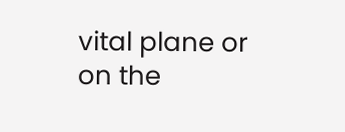vital plane or on the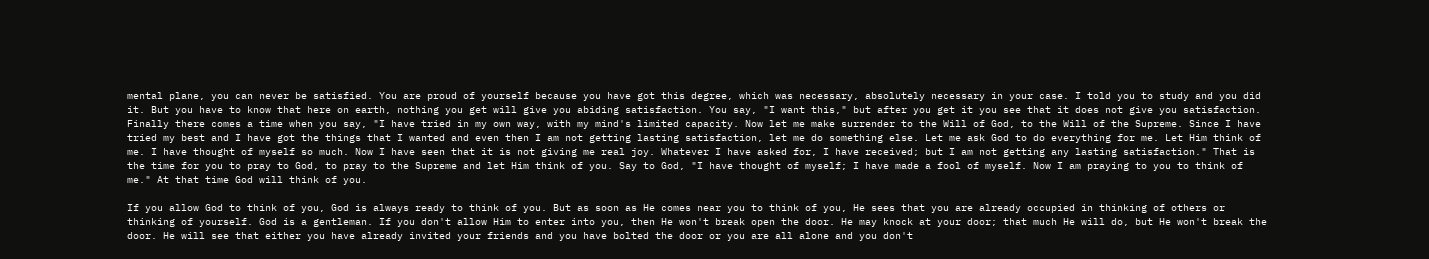mental plane, you can never be satisfied. You are proud of yourself because you have got this degree, which was necessary, absolutely necessary in your case. I told you to study and you did it. But you have to know that here on earth, nothing you get will give you abiding satisfaction. You say, "I want this," but after you get it you see that it does not give you satisfaction. Finally there comes a time when you say, "I have tried in my own way, with my mind's limited capacity. Now let me make surrender to the Will of God, to the Will of the Supreme. Since I have tried my best and I have got the things that I wanted and even then I am not getting lasting satisfaction, let me do something else. Let me ask God to do everything for me. Let Him think of me. I have thought of myself so much. Now I have seen that it is not giving me real joy. Whatever I have asked for, I have received; but I am not getting any lasting satisfaction." That is the time for you to pray to God, to pray to the Supreme and let Him think of you. Say to God, "I have thought of myself; I have made a fool of myself. Now I am praying to you to think of me." At that time God will think of you.

If you allow God to think of you, God is always ready to think of you. But as soon as He comes near you to think of you, He sees that you are already occupied in thinking of others or thinking of yourself. God is a gentleman. If you don't allow Him to enter into you, then He won't break open the door. He may knock at your door; that much He will do, but He won't break the door. He will see that either you have already invited your friends and you have bolted the door or you are all alone and you don't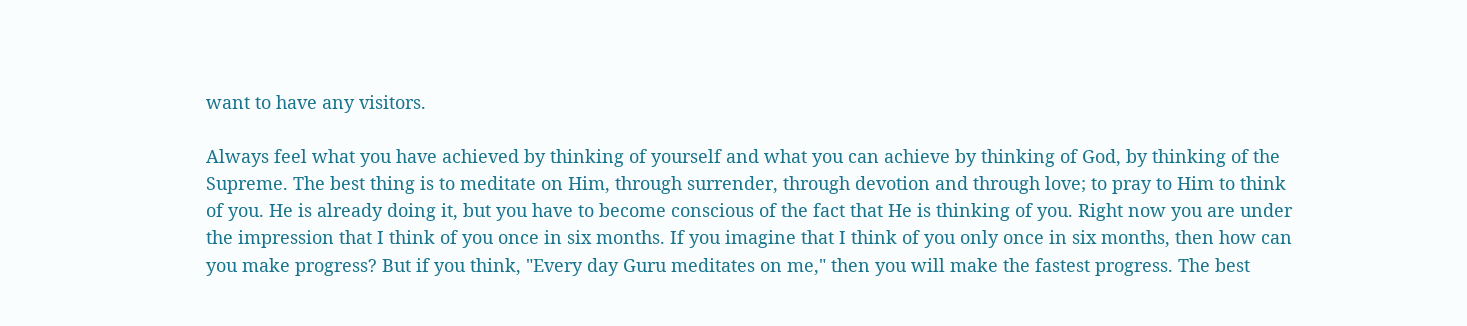want to have any visitors.

Always feel what you have achieved by thinking of yourself and what you can achieve by thinking of God, by thinking of the Supreme. The best thing is to meditate on Him, through surrender, through devotion and through love; to pray to Him to think of you. He is already doing it, but you have to become conscious of the fact that He is thinking of you. Right now you are under the impression that I think of you once in six months. If you imagine that I think of you only once in six months, then how can you make progress? But if you think, "Every day Guru meditates on me," then you will make the fastest progress. The best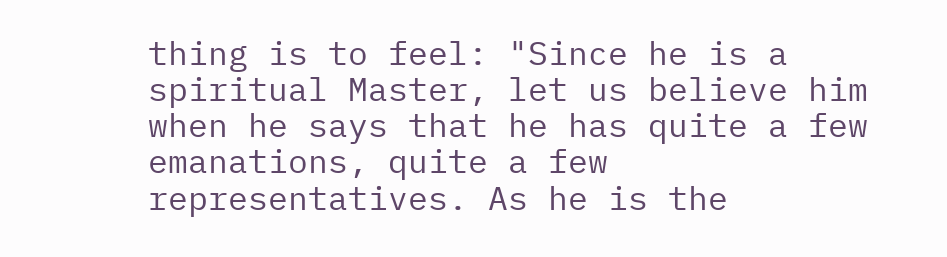thing is to feel: "Since he is a spiritual Master, let us believe him when he says that he has quite a few emanations, quite a few representatives. As he is the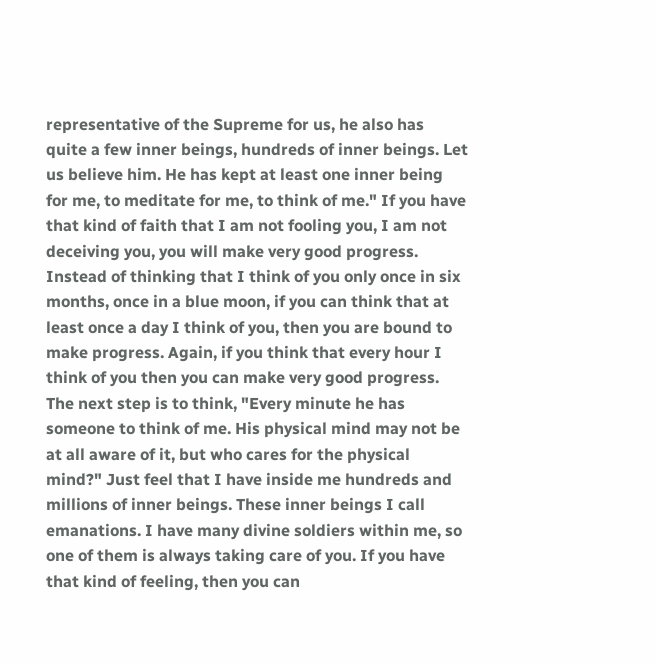representative of the Supreme for us, he also has quite a few inner beings, hundreds of inner beings. Let us believe him. He has kept at least one inner being for me, to meditate for me, to think of me." If you have that kind of faith that I am not fooling you, I am not deceiving you, you will make very good progress. Instead of thinking that I think of you only once in six months, once in a blue moon, if you can think that at least once a day I think of you, then you are bound to make progress. Again, if you think that every hour I think of you then you can make very good progress. The next step is to think, "Every minute he has someone to think of me. His physical mind may not be at all aware of it, but who cares for the physical mind?" Just feel that I have inside me hundreds and millions of inner beings. These inner beings I call emanations. I have many divine soldiers within me, so one of them is always taking care of you. If you have that kind of feeling, then you can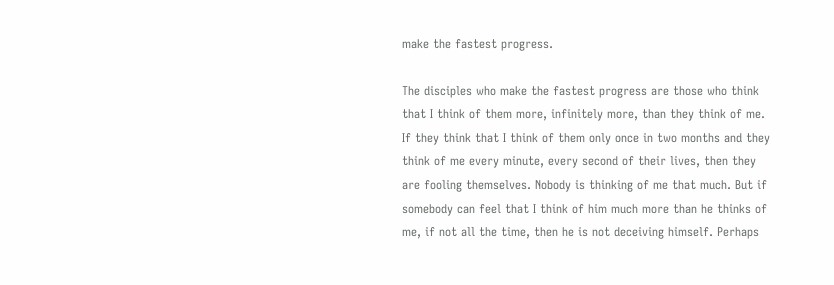make the fastest progress.

The disciples who make the fastest progress are those who think that I think of them more, infinitely more, than they think of me. If they think that I think of them only once in two months and they think of me every minute, every second of their lives, then they are fooling themselves. Nobody is thinking of me that much. But if somebody can feel that I think of him much more than he thinks of me, if not all the time, then he is not deceiving himself. Perhaps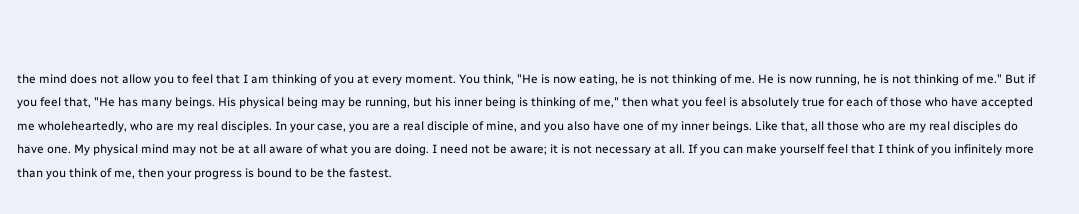the mind does not allow you to feel that I am thinking of you at every moment. You think, "He is now eating, he is not thinking of me. He is now running, he is not thinking of me." But if you feel that, "He has many beings. His physical being may be running, but his inner being is thinking of me," then what you feel is absolutely true for each of those who have accepted me wholeheartedly, who are my real disciples. In your case, you are a real disciple of mine, and you also have one of my inner beings. Like that, all those who are my real disciples do have one. My physical mind may not be at all aware of what you are doing. I need not be aware; it is not necessary at all. If you can make yourself feel that I think of you infinitely more than you think of me, then your progress is bound to be the fastest.